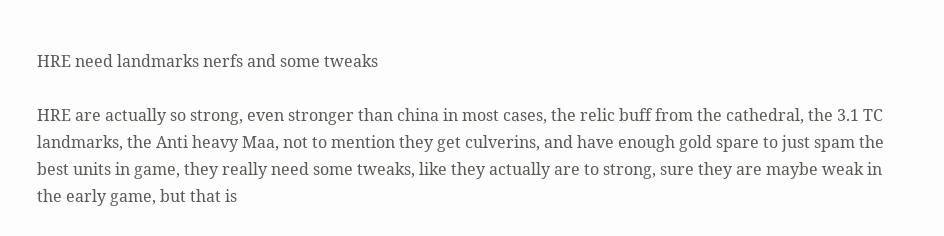HRE need landmarks nerfs and some tweaks

HRE are actually so strong, even stronger than china in most cases, the relic buff from the cathedral, the 3.1 TC landmarks, the Anti heavy Maa, not to mention they get culverins, and have enough gold spare to just spam the best units in game, they really need some tweaks, like they actually are to strong, sure they are maybe weak in the early game, but that is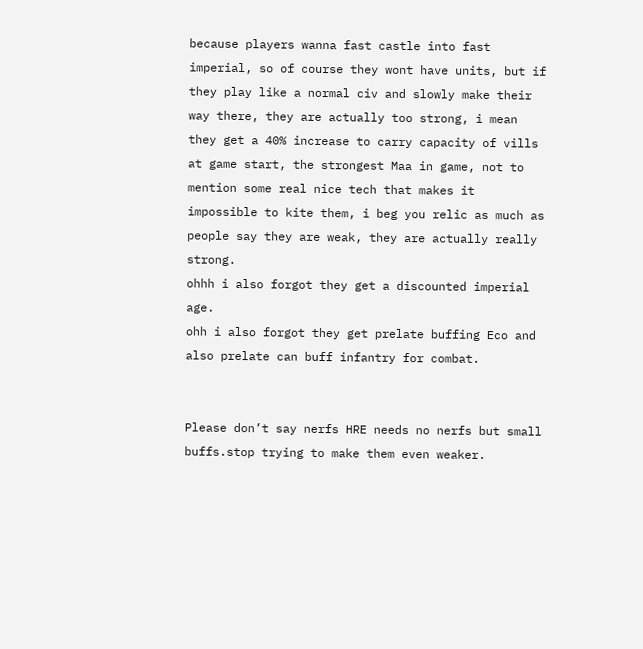because players wanna fast castle into fast imperial, so of course they wont have units, but if they play like a normal civ and slowly make their way there, they are actually too strong, i mean they get a 40% increase to carry capacity of vills at game start, the strongest Maa in game, not to mention some real nice tech that makes it impossible to kite them, i beg you relic as much as people say they are weak, they are actually really strong.
ohhh i also forgot they get a discounted imperial age.
ohh i also forgot they get prelate buffing Eco and also prelate can buff infantry for combat.


Please don’t say nerfs HRE needs no nerfs but small buffs.stop trying to make them even weaker.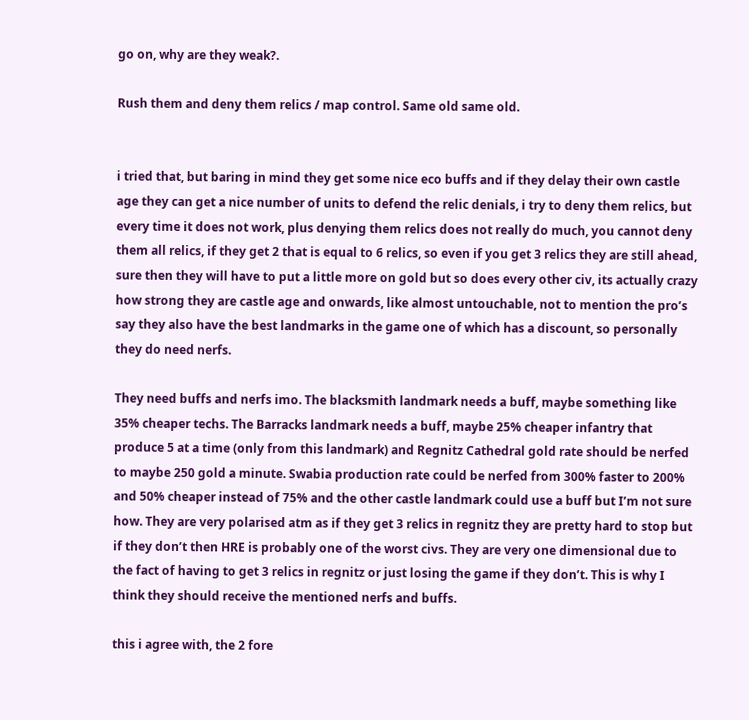go on, why are they weak?.

Rush them and deny them relics / map control. Same old same old.


i tried that, but baring in mind they get some nice eco buffs and if they delay their own castle age they can get a nice number of units to defend the relic denials, i try to deny them relics, but every time it does not work, plus denying them relics does not really do much, you cannot deny them all relics, if they get 2 that is equal to 6 relics, so even if you get 3 relics they are still ahead, sure then they will have to put a little more on gold but so does every other civ, its actually crazy how strong they are castle age and onwards, like almost untouchable, not to mention the pro’s say they also have the best landmarks in the game one of which has a discount, so personally they do need nerfs.

They need buffs and nerfs imo. The blacksmith landmark needs a buff, maybe something like 35% cheaper techs. The Barracks landmark needs a buff, maybe 25% cheaper infantry that produce 5 at a time (only from this landmark) and Regnitz Cathedral gold rate should be nerfed to maybe 250 gold a minute. Swabia production rate could be nerfed from 300% faster to 200% and 50% cheaper instead of 75% and the other castle landmark could use a buff but I’m not sure how. They are very polarised atm as if they get 3 relics in regnitz they are pretty hard to stop but if they don’t then HRE is probably one of the worst civs. They are very one dimensional due to the fact of having to get 3 relics in regnitz or just losing the game if they don’t. This is why I think they should receive the mentioned nerfs and buffs.

this i agree with, the 2 fore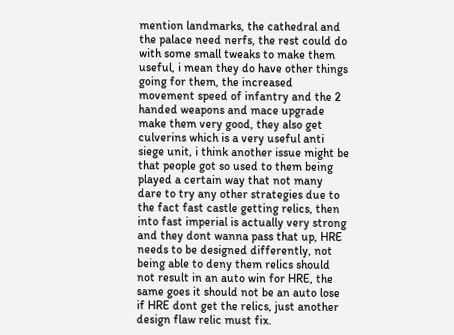mention landmarks, the cathedral and the palace need nerfs, the rest could do with some small tweaks to make them useful, i mean they do have other things going for them, the increased movement speed of infantry and the 2 handed weapons and mace upgrade make them very good, they also get culverins which is a very useful anti siege unit, i think another issue might be that people got so used to them being played a certain way that not many dare to try any other strategies due to the fact fast castle getting relics, then into fast imperial is actually very strong and they dont wanna pass that up, HRE needs to be designed differently, not being able to deny them relics should not result in an auto win for HRE, the same goes it should not be an auto lose if HRE dont get the relics, just another design flaw relic must fix.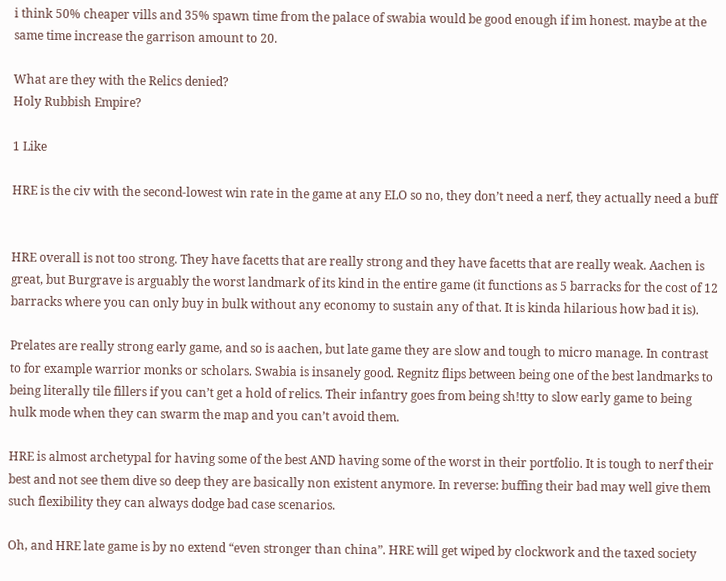i think 50% cheaper vills and 35% spawn time from the palace of swabia would be good enough if im honest. maybe at the same time increase the garrison amount to 20.

What are they with the Relics denied?
Holy Rubbish Empire?

1 Like

HRE is the civ with the second-lowest win rate in the game at any ELO so no, they don’t need a nerf, they actually need a buff


HRE overall is not too strong. They have facetts that are really strong and they have facetts that are really weak. Aachen is great, but Burgrave is arguably the worst landmark of its kind in the entire game (it functions as 5 barracks for the cost of 12 barracks where you can only buy in bulk without any economy to sustain any of that. It is kinda hilarious how bad it is).

Prelates are really strong early game, and so is aachen, but late game they are slow and tough to micro manage. In contrast to for example warrior monks or scholars. Swabia is insanely good. Regnitz flips between being one of the best landmarks to being literally tile fillers if you can’t get a hold of relics. Their infantry goes from being sh!tty to slow early game to being hulk mode when they can swarm the map and you can’t avoid them.

HRE is almost archetypal for having some of the best AND having some of the worst in their portfolio. It is tough to nerf their best and not see them dive so deep they are basically non existent anymore. In reverse: buffing their bad may well give them such flexibility they can always dodge bad case scenarios.

Oh, and HRE late game is by no extend “even stronger than china”. HRE will get wiped by clockwork and the taxed society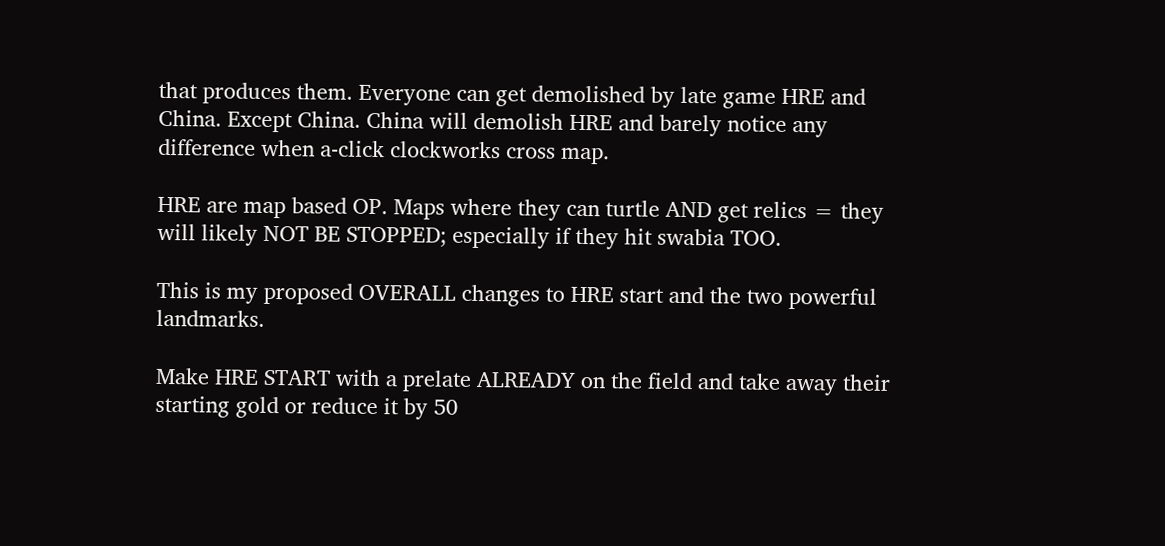that produces them. Everyone can get demolished by late game HRE and China. Except China. China will demolish HRE and barely notice any difference when a-click clockworks cross map.

HRE are map based OP. Maps where they can turtle AND get relics = they will likely NOT BE STOPPED; especially if they hit swabia TOO.

This is my proposed OVERALL changes to HRE start and the two powerful landmarks.

Make HRE START with a prelate ALREADY on the field and take away their starting gold or reduce it by 50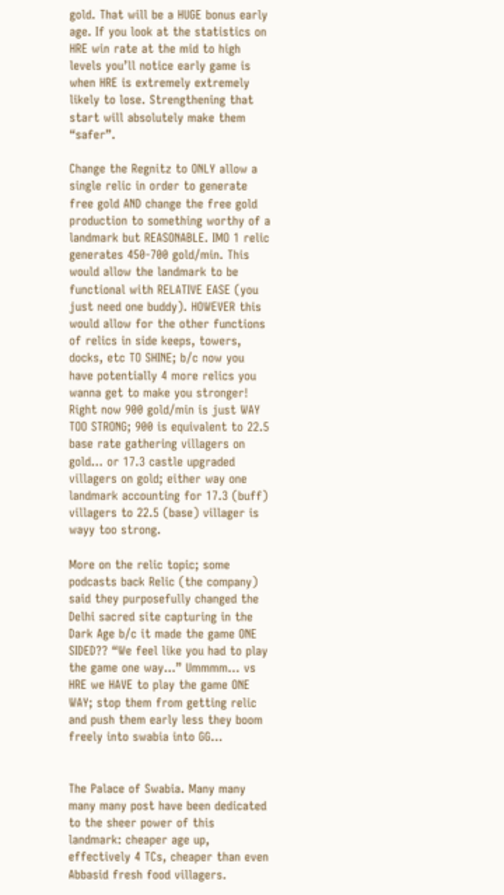gold. That will be a HUGE bonus early age. If you look at the statistics on HRE win rate at the mid to high levels you’ll notice early game is when HRE is extremely extremely likely to lose. Strengthening that start will absolutely make them “safer”.

Change the Regnitz to ONLY allow a single relic in order to generate free gold AND change the free gold production to something worthy of a landmark but REASONABLE. IMO 1 relic generates 450-700 gold/min. This would allow the landmark to be functional with RELATIVE EASE (you just need one buddy). HOWEVER this would allow for the other functions of relics in side keeps, towers, docks, etc TO SHINE; b/c now you have potentially 4 more relics you wanna get to make you stronger! Right now 900 gold/min is just WAY TOO STRONG; 900 is equivalent to 22.5 base rate gathering villagers on gold… or 17.3 castle upgraded villagers on gold; either way one landmark accounting for 17.3 (buff) villagers to 22.5 (base) villager is wayy too strong.

More on the relic topic; some podcasts back Relic (the company) said they purposefully changed the Delhi sacred site capturing in the Dark Age b/c it made the game ONE SIDED?? “We feel like you had to play the game one way…” Ummmm… vs HRE we HAVE to play the game ONE WAY; stop them from getting relic and push them early less they boom freely into swabia into GG…


The Palace of Swabia. Many many many many post have been dedicated to the sheer power of this landmark: cheaper age up, effectively 4 TCs, cheaper than even Abbasid fresh food villagers.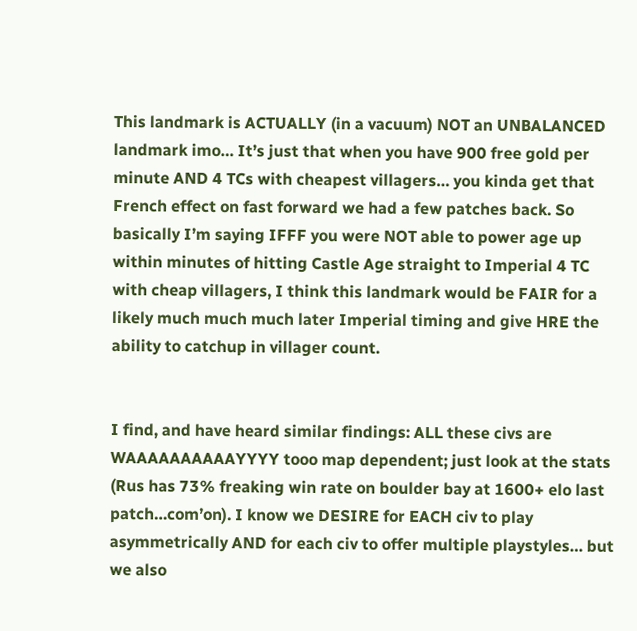This landmark is ACTUALLY (in a vacuum) NOT an UNBALANCED landmark imo… It’s just that when you have 900 free gold per minute AND 4 TCs with cheapest villagers… you kinda get that French effect on fast forward we had a few patches back. So basically I’m saying IFFF you were NOT able to power age up within minutes of hitting Castle Age straight to Imperial 4 TC with cheap villagers, I think this landmark would be FAIR for a likely much much much later Imperial timing and give HRE the ability to catchup in villager count.


I find, and have heard similar findings: ALL these civs are WAAAAAAAAAAYYYY tooo map dependent; just look at the stats (Rus has 73% freaking win rate on boulder bay at 1600+ elo last patch…com’on). I know we DESIRE for EACH civ to play asymmetrically AND for each civ to offer multiple playstyles… but we also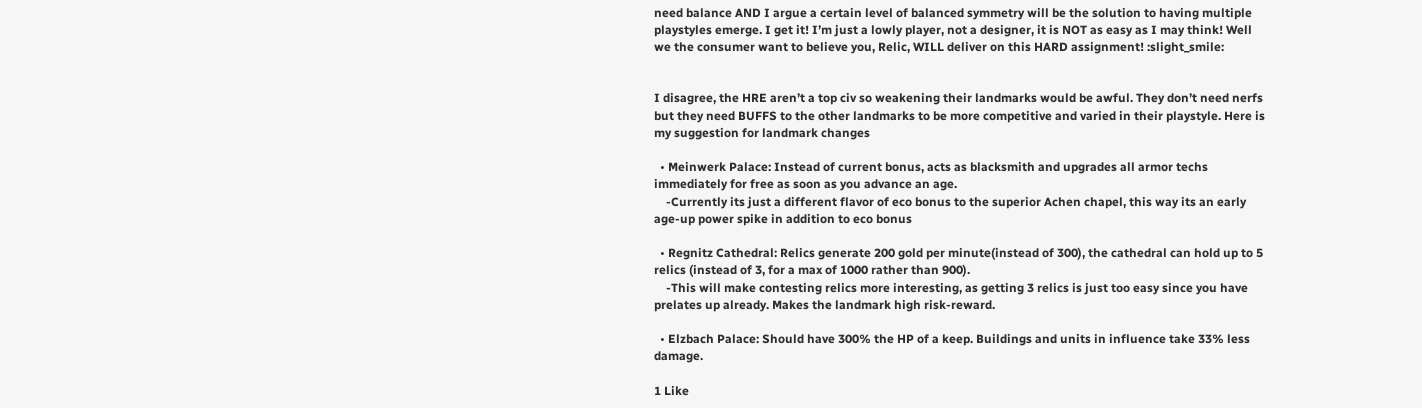need balance AND I argue a certain level of balanced symmetry will be the solution to having multiple playstyles emerge. I get it! I’m just a lowly player, not a designer, it is NOT as easy as I may think! Well we the consumer want to believe you, Relic, WILL deliver on this HARD assignment! :slight_smile:


I disagree, the HRE aren’t a top civ so weakening their landmarks would be awful. They don’t need nerfs but they need BUFFS to the other landmarks to be more competitive and varied in their playstyle. Here is my suggestion for landmark changes

  • Meinwerk Palace: Instead of current bonus, acts as blacksmith and upgrades all armor techs immediately for free as soon as you advance an age.
    -Currently its just a different flavor of eco bonus to the superior Achen chapel, this way its an early age-up power spike in addition to eco bonus

  • Regnitz Cathedral: Relics generate 200 gold per minute(instead of 300), the cathedral can hold up to 5 relics (instead of 3, for a max of 1000 rather than 900).
    -This will make contesting relics more interesting, as getting 3 relics is just too easy since you have prelates up already. Makes the landmark high risk-reward.

  • Elzbach Palace: Should have 300% the HP of a keep. Buildings and units in influence take 33% less damage.

1 Like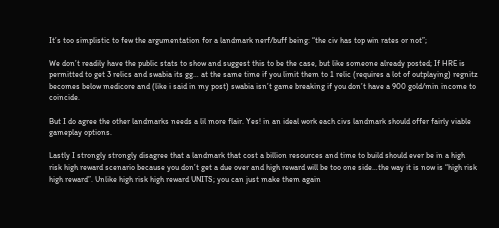It’s too simplistic to few the argumentation for a landmark nerf/buff being: “the civ has top win rates or not”;

We don’t readily have the public stats to show and suggest this to be the case, but like someone already posted; If HRE is permitted to get 3 relics and swabia its gg… at the same time if you limit them to 1 relic (requires a lot of outplaying) regnitz becomes below medicore and (like i said in my post) swabia isn’t game breaking if you don’t have a 900 gold/min income to coincide.

But I do agree the other landmarks needs a lil more flair. Yes! in an ideal work each civs landmark should offer fairly viable gameplay options.

Lastly I strongly strongly disagree that a landmark that cost a billion resources and time to build should ever be in a high risk high reward scenario because you don’t get a due over and high reward will be too one side…the way it is now is “high risk high reward”. Unlike high risk high reward UNITS; you can just make them again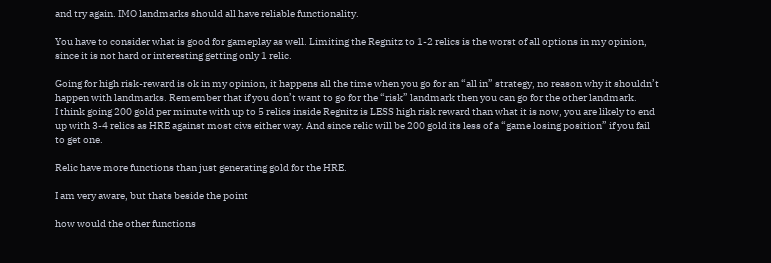and try again. IMO landmarks should all have reliable functionality.

You have to consider what is good for gameplay as well. Limiting the Regnitz to 1-2 relics is the worst of all options in my opinion, since it is not hard or interesting getting only 1 relic.

Going for high risk-reward is ok in my opinion, it happens all the time when you go for an “all in” strategy, no reason why it shouldn’t happen with landmarks. Remember that if you don’t want to go for the “risk” landmark then you can go for the other landmark.
I think going 200 gold per minute with up to 5 relics inside Regnitz is LESS high risk reward than what it is now, you are likely to end up with 3-4 relics as HRE against most civs either way. And since relic will be 200 gold its less of a “game losing position” if you fail to get one.

Relic have more functions than just generating gold for the HRE.

I am very aware, but thats beside the point

how would the other functions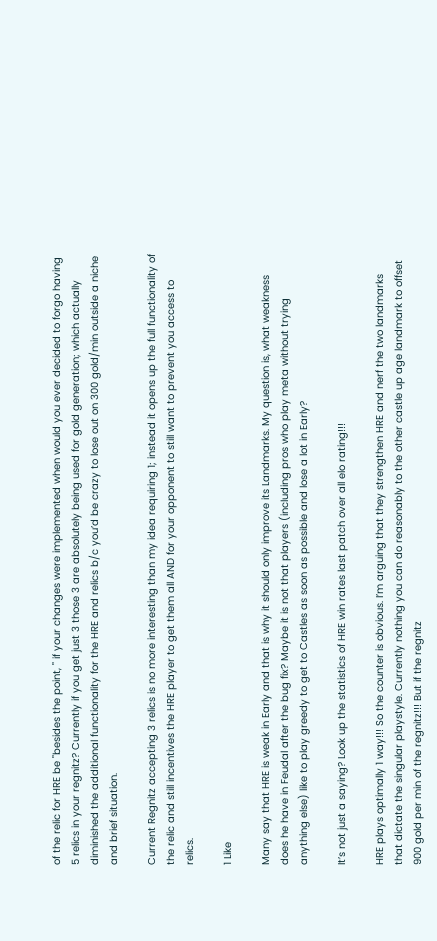of the relic for HRE be "besides the point, " if your changes were implemented when would you ever decided to forgo having 5 relics in your regnitz? Currently if you get just 3 those 3 are absolutely being used for gold generation; which actually diminished the additional functionality for the HRE and relics b/c you’d be crazy to lose out on 300 gold/min outside a niche and brief situation.

Current Regnitz accepting 3 relics is no more interesting than my idea requiring 1; instead it opens up the full functionality of the relic and still incentives the HRE player to get them all AND for your opponent to still want to prevent you access to relics.

1 Like

Many say that HRE is weak in Early and that is why it should only improve its Landmarks. My question is, what weakness does he have in Feudal after the bug fix? Maybe it is not that players (including pros who play meta without trying anything else) like to play greedy to get to Castles as soon as possible and lose a lot in Early?

It’s not just a saying? Look up the statistics of HRE win rates last patch over all elo rating!!!

HRE plays optimally 1 way!!! So the counter is obvious. I’m arguing that they strengthen HRE and nerf the two landmarks that dictate the singular playstyle. Currently nothing you can do reasonably to the other castle up age landmark to offset 900 gold per min of the regnitz!!! But if the regnitz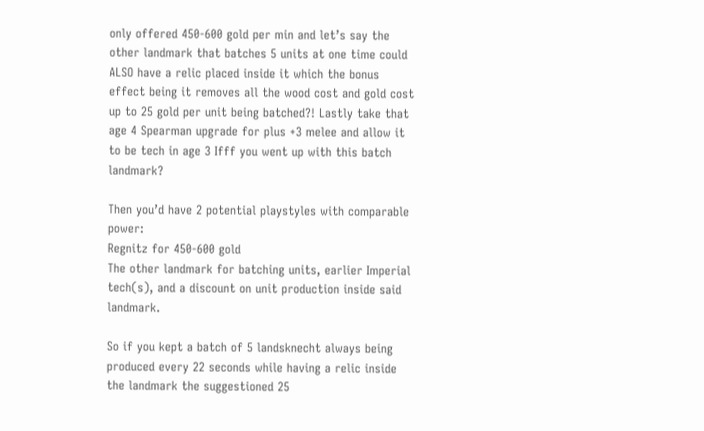only offered 450-600 gold per min and let’s say the other landmark that batches 5 units at one time could ALSO have a relic placed inside it which the bonus effect being it removes all the wood cost and gold cost up to 25 gold per unit being batched?! Lastly take that age 4 Spearman upgrade for plus +3 melee and allow it to be tech in age 3 Ifff you went up with this batch landmark?

Then you’d have 2 potential playstyles with comparable power:
Regnitz for 450-600 gold
The other landmark for batching units, earlier Imperial tech(s), and a discount on unit production inside said landmark.

So if you kept a batch of 5 landsknecht always being produced every 22 seconds while having a relic inside the landmark the suggestioned 25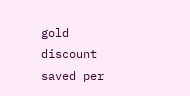gold discount saved per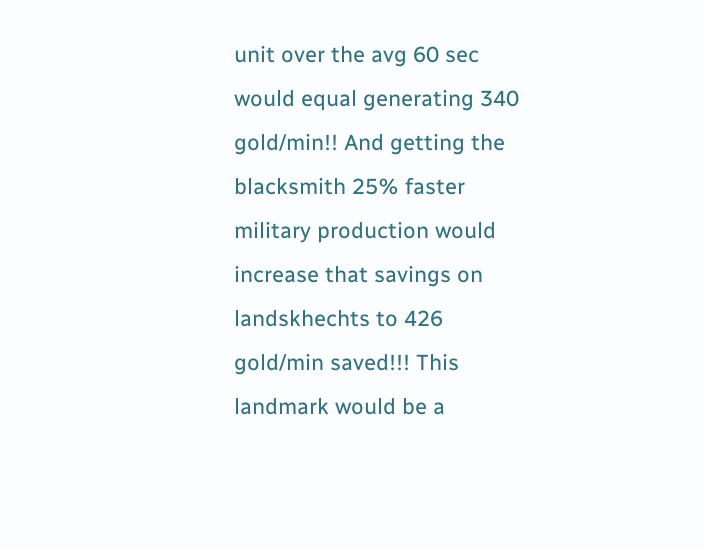unit over the avg 60 sec would equal generating 340 gold/min!! And getting the blacksmith 25% faster military production would increase that savings on landskhechts to 426 gold/min saved!!! This landmark would be a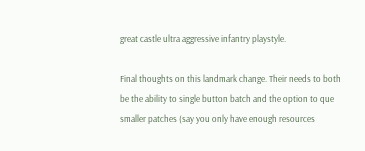great castle ultra aggressive infantry playstyle.

Final thoughts on this landmark change. Their needs to both be the ability to single button batch and the option to que smaller patches (say you only have enough resources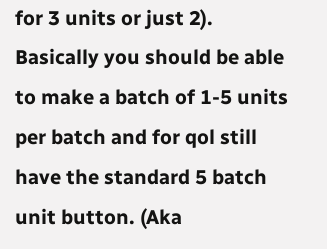for 3 units or just 2). Basically you should be able to make a batch of 1-5 units per batch and for qol still have the standard 5 batch unit button. (Aka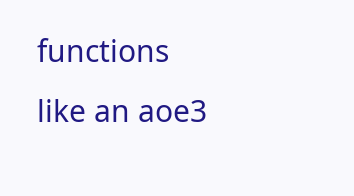functions like an aoe3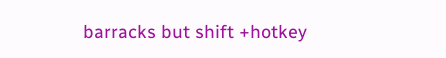barracks but shift +hotkey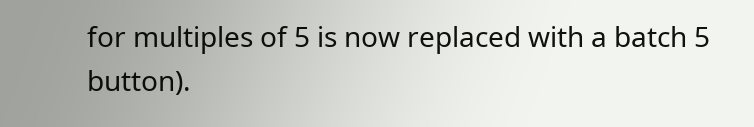for multiples of 5 is now replaced with a batch 5 button).